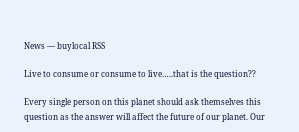News — buylocal RSS

Live to consume or consume to live…..that is the question??

Every single person on this planet should ask themselves this question as the answer will affect the future of our planet. Our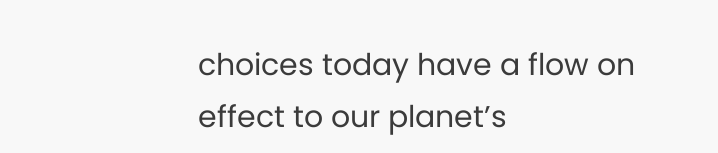choices today have a flow on effect to our planet’s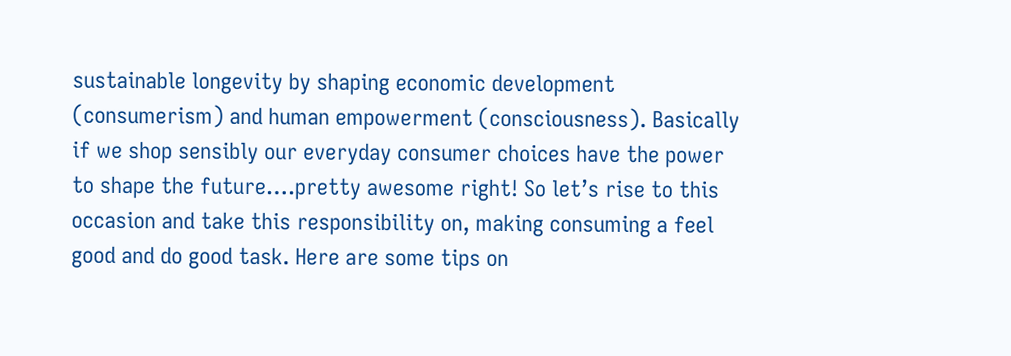sustainable longevity by shaping economic development (consumerism) and human empowerment (consciousness). Basically if we shop sensibly our everyday consumer choices have the power to shape the future….pretty awesome right! So let’s rise to this occasion and take this responsibility on, making consuming a feel good and do good task. Here are some tips on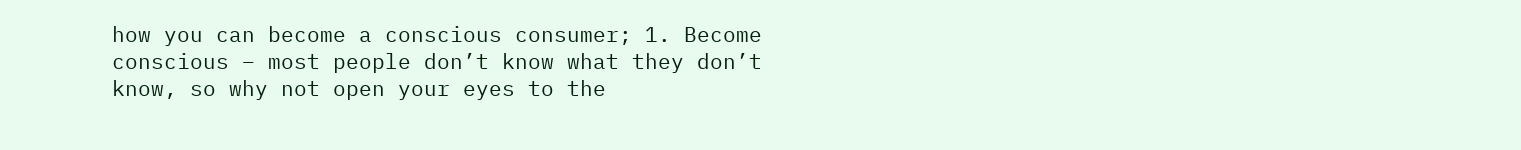how you can become a conscious consumer; 1. Become conscious – most people don’t know what they don’t know, so why not open your eyes to the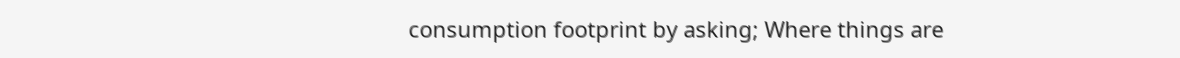consumption footprint by asking; Where things are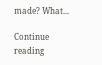made? What...

Continue reading